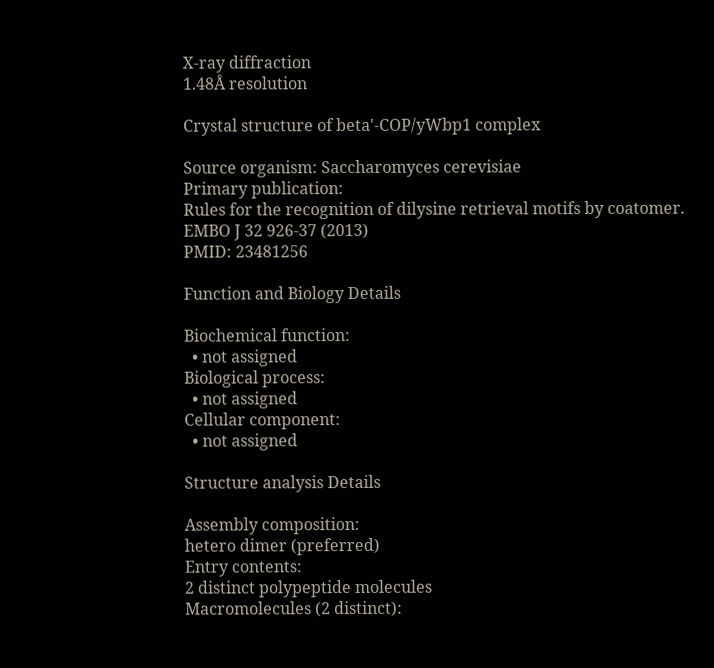X-ray diffraction
1.48Å resolution

Crystal structure of beta'-COP/yWbp1 complex

Source organism: Saccharomyces cerevisiae
Primary publication:
Rules for the recognition of dilysine retrieval motifs by coatomer.
EMBO J 32 926-37 (2013)
PMID: 23481256

Function and Biology Details

Biochemical function:
  • not assigned
Biological process:
  • not assigned
Cellular component:
  • not assigned

Structure analysis Details

Assembly composition:
hetero dimer (preferred)
Entry contents:
2 distinct polypeptide molecules
Macromolecules (2 distinct):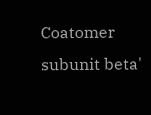Coatomer subunit beta'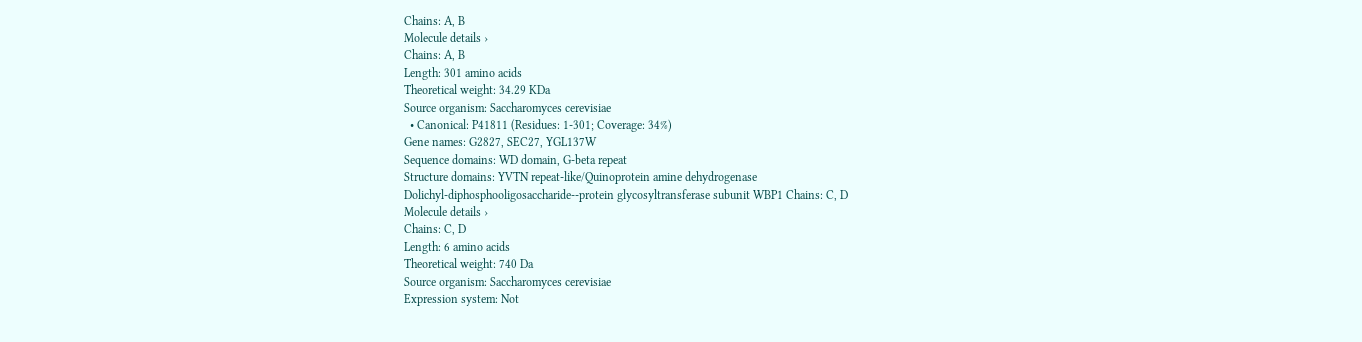Chains: A, B
Molecule details ›
Chains: A, B
Length: 301 amino acids
Theoretical weight: 34.29 KDa
Source organism: Saccharomyces cerevisiae
  • Canonical: P41811 (Residues: 1-301; Coverage: 34%)
Gene names: G2827, SEC27, YGL137W
Sequence domains: WD domain, G-beta repeat
Structure domains: YVTN repeat-like/Quinoprotein amine dehydrogenase
Dolichyl-diphosphooligosaccharide--protein glycosyltransferase subunit WBP1 Chains: C, D
Molecule details ›
Chains: C, D
Length: 6 amino acids
Theoretical weight: 740 Da
Source organism: Saccharomyces cerevisiae
Expression system: Not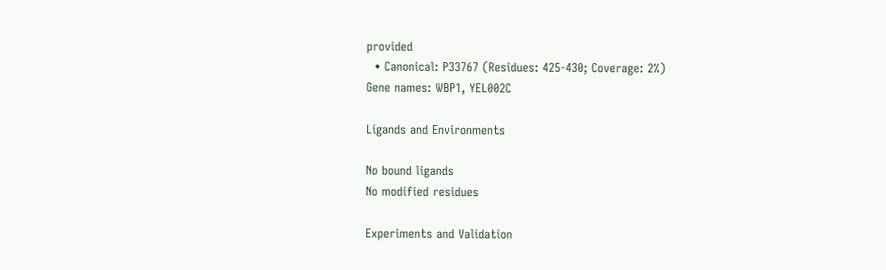provided
  • Canonical: P33767 (Residues: 425-430; Coverage: 2%)
Gene names: WBP1, YEL002C

Ligands and Environments

No bound ligands
No modified residues

Experiments and Validation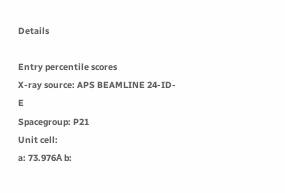Details

Entry percentile scores
X-ray source: APS BEAMLINE 24-ID-E
Spacegroup: P21
Unit cell:
a: 73.976Å b: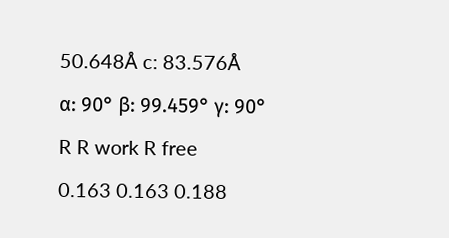50.648Å c: 83.576Å
α: 90° β: 99.459° γ: 90°
R R work R free
0.163 0.163 0.188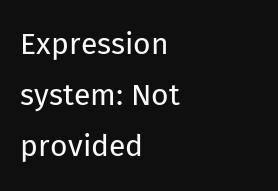Expression system: Not provided